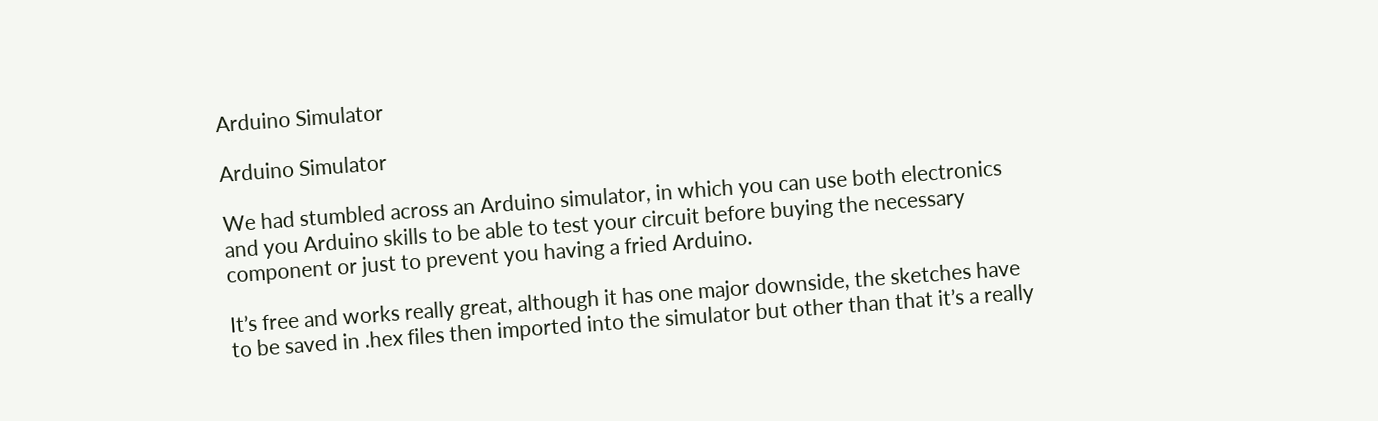Arduino Simulator

Arduino Simulator

We had stumbled across an Arduino simulator, in which you can use both electronics and you Arduino skills to be able to test your circuit before buying the necessary component or just to prevent you having a fried Arduino.

It’s free and works really great, although it has one major downside, the sketches have to be saved in .hex files then imported into the simulator but other than that it’s a really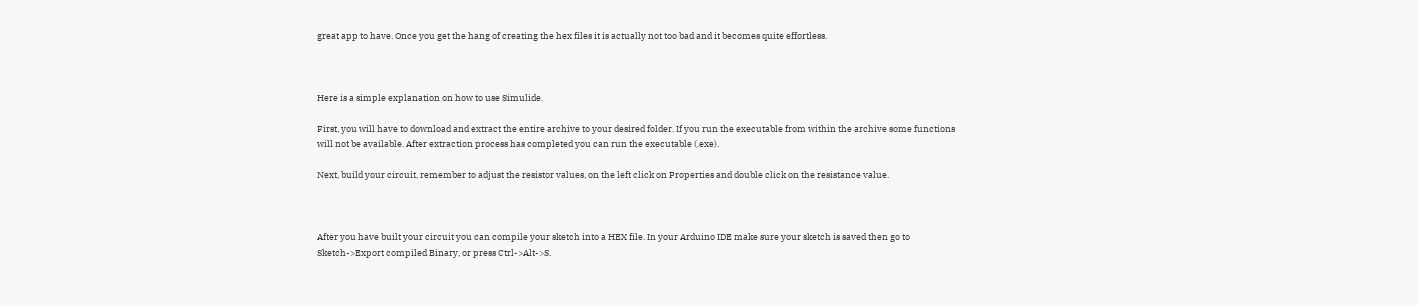great app to have. Once you get the hang of creating the hex files it is actually not too bad and it becomes quite effortless.



Here is a simple explanation on how to use Simulide.

First, you will have to download and extract the entire archive to your desired folder. If you run the executable from within the archive some functions will not be available. After extraction process has completed you can run the executable (.exe).

Next, build your circuit, remember to adjust the resistor values, on the left click on Properties and double click on the resistance value.



After you have built your circuit you can compile your sketch into a HEX file. In your Arduino IDE make sure your sketch is saved then go to Sketch->Export compiled Binary, or press Ctrl->Alt->S.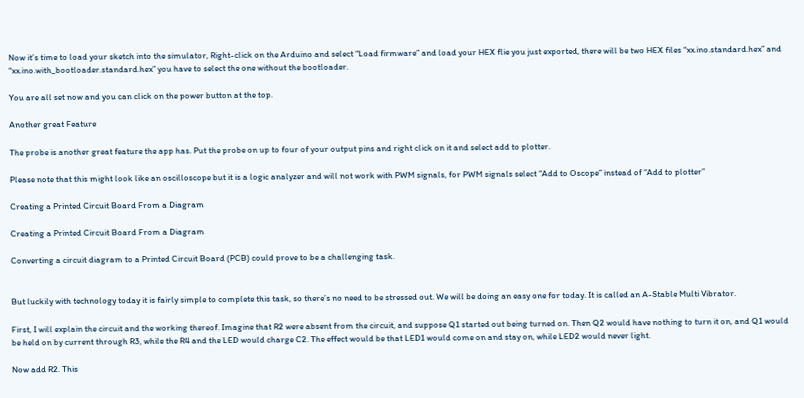Now it’s time to load your sketch into the simulator, Right-click on the Arduino and select “Load firmware” and load your HEX flie you just exported, there will be two HEX files “xx.ino.standard.hex” and “xx.ino.with_bootloader.standard.hex” you have to select the one without the bootloader.

You are all set now and you can click on the power button at the top.

Another great Feature

The probe is another great feature the app has. Put the probe on up to four of your output pins and right click on it and select add to plotter.

Please note that this might look like an oscilloscope but it is a logic analyzer and will not work with PWM signals, for PWM signals select “Add to Oscope” instead of “Add to plotter”

Creating a Printed Circuit Board From a Diagram

Creating a Printed Circuit Board From a Diagram

Converting a circuit diagram to a Printed Circuit Board (PCB) could prove to be a challenging task.


But luckily with technology today it is fairly simple to complete this task, so there’s no need to be stressed out. We will be doing an easy one for today. It is called an A-Stable Multi Vibrator.

First, I will explain the circuit and the working thereof. Imagine that R2 were absent from the circuit, and suppose Q1 started out being turned on. Then Q2 would have nothing to turn it on, and Q1 would be held on by current through R3, while the R4 and the LED would charge C2. The effect would be that LED1 would come on and stay on, while LED2 would never light.

Now add R2. This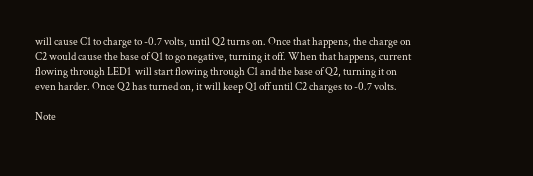will cause C1 to charge to -0.7 volts, until Q2 turns on. Once that happens, the charge on C2 would cause the base of Q1 to go negative, turning it off. When that happens, current flowing through LED1  will start flowing through C1 and the base of Q2, turning it on even harder. Once Q2 has turned on, it will keep Q1 off until C2 charges to -0.7 volts.

Note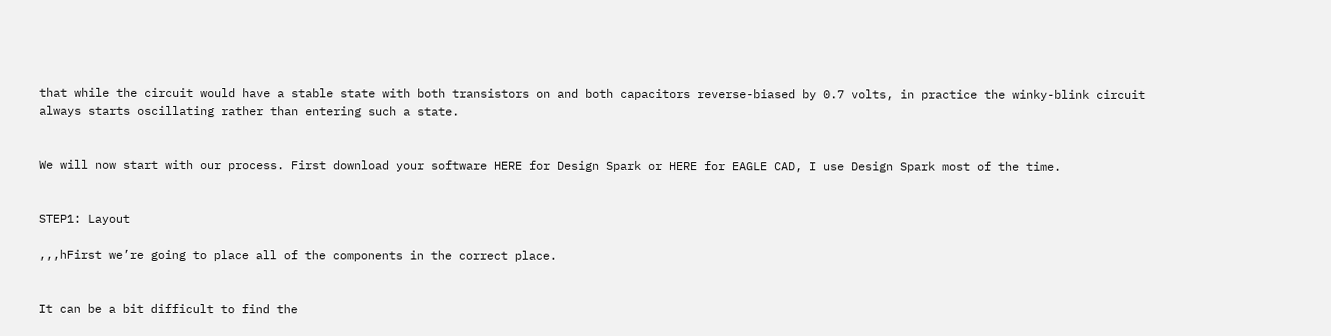that while the circuit would have a stable state with both transistors on and both capacitors reverse-biased by 0.7 volts, in practice the winky-blink circuit always starts oscillating rather than entering such a state.


We will now start with our process. First download your software HERE for Design Spark or HERE for EAGLE CAD, I use Design Spark most of the time.


STEP1: Layout

,,,hFirst we’re going to place all of the components in the correct place.


It can be a bit difficult to find the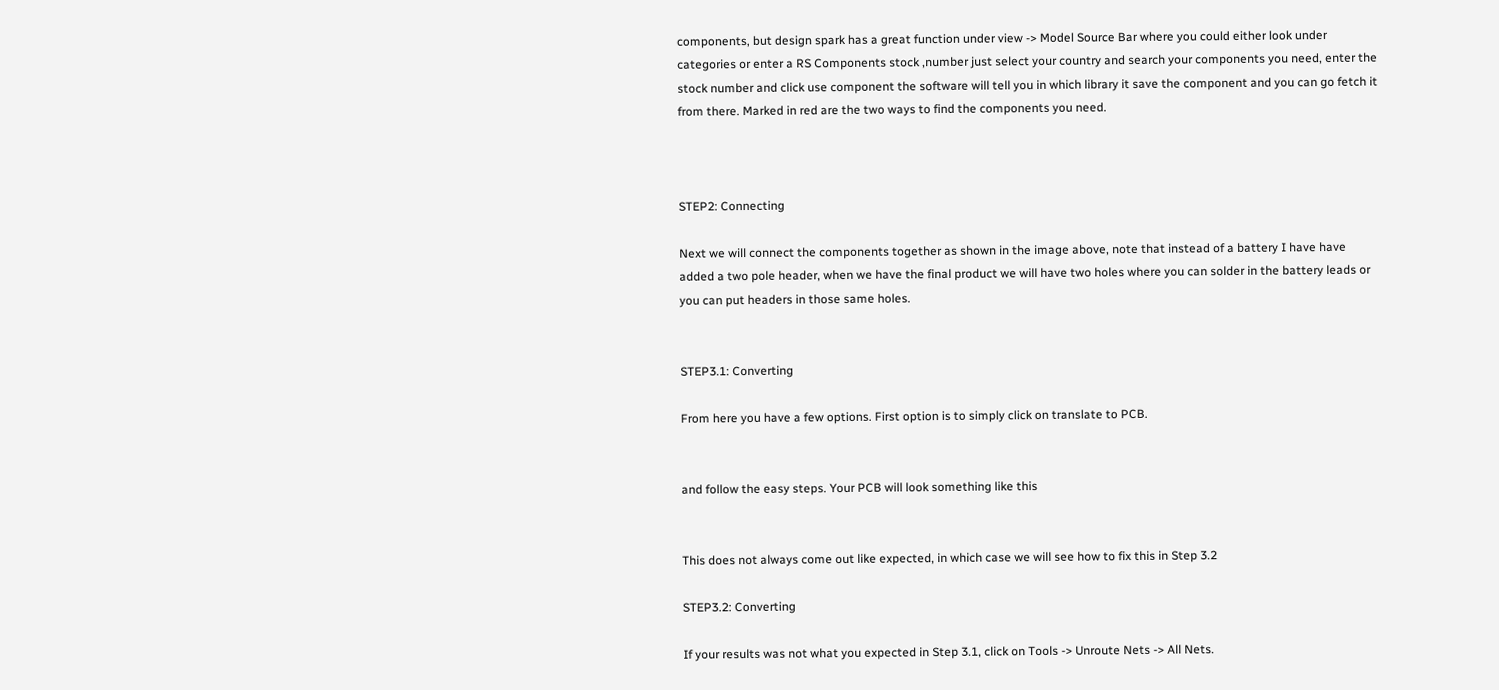components, but design spark has a great function under view -> Model Source Bar where you could either look under categories or enter a RS Components stock ,number just select your country and search your components you need, enter the stock number and click use component the software will tell you in which library it save the component and you can go fetch it from there. Marked in red are the two ways to find the components you need.



STEP2: Connecting

Next we will connect the components together as shown in the image above, note that instead of a battery I have have added a two pole header, when we have the final product we will have two holes where you can solder in the battery leads or you can put headers in those same holes.


STEP3.1: Converting

From here you have a few options. First option is to simply click on translate to PCB.


and follow the easy steps. Your PCB will look something like this


This does not always come out like expected, in which case we will see how to fix this in Step 3.2

STEP3.2: Converting

If your results was not what you expected in Step 3.1, click on Tools -> Unroute Nets -> All Nets.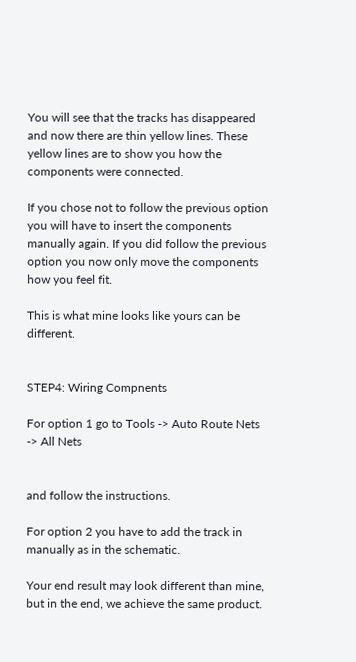You will see that the tracks has disappeared and now there are thin yellow lines. These yellow lines are to show you how the components were connected.

If you chose not to follow the previous option you will have to insert the components manually again. If you did follow the previous option you now only move the components how you feel fit.

This is what mine looks like yours can be different.


STEP4: Wiring Compnents

For option 1 go to Tools -> Auto Route Nets -> All Nets


and follow the instructions.

For option 2 you have to add the track in manually as in the schematic.

Your end result may look different than mine, but in the end, we achieve the same product.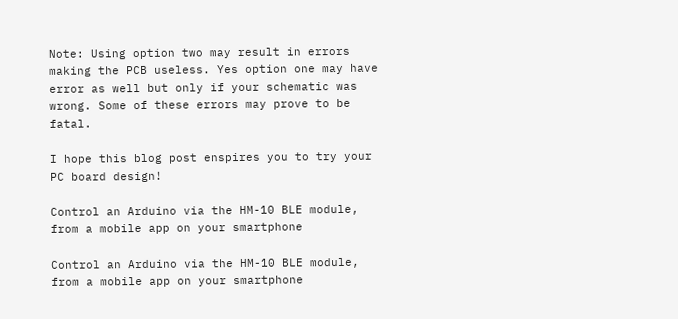Note: Using option two may result in errors making the PCB useless. Yes option one may have error as well but only if your schematic was wrong. Some of these errors may prove to be fatal.

I hope this blog post enspires you to try your PC board design!

Control an Arduino via the HM-10 BLE module, from a mobile app on your smartphone

Control an Arduino via the HM-10 BLE module, from a mobile app on your smartphone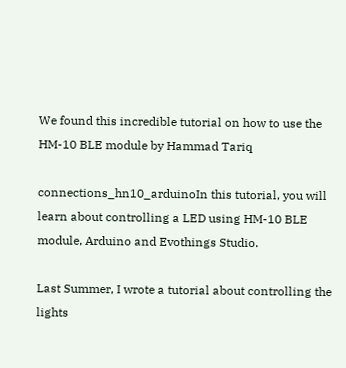We found this incredible tutorial on how to use the HM-10 BLE module by Hammad Tariq

connections_hn10_arduinoIn this tutorial, you will learn about controlling a LED using HM-10 BLE module, Arduino and Evothings Studio.

Last Summer, I wrote a tutorial about controlling the lights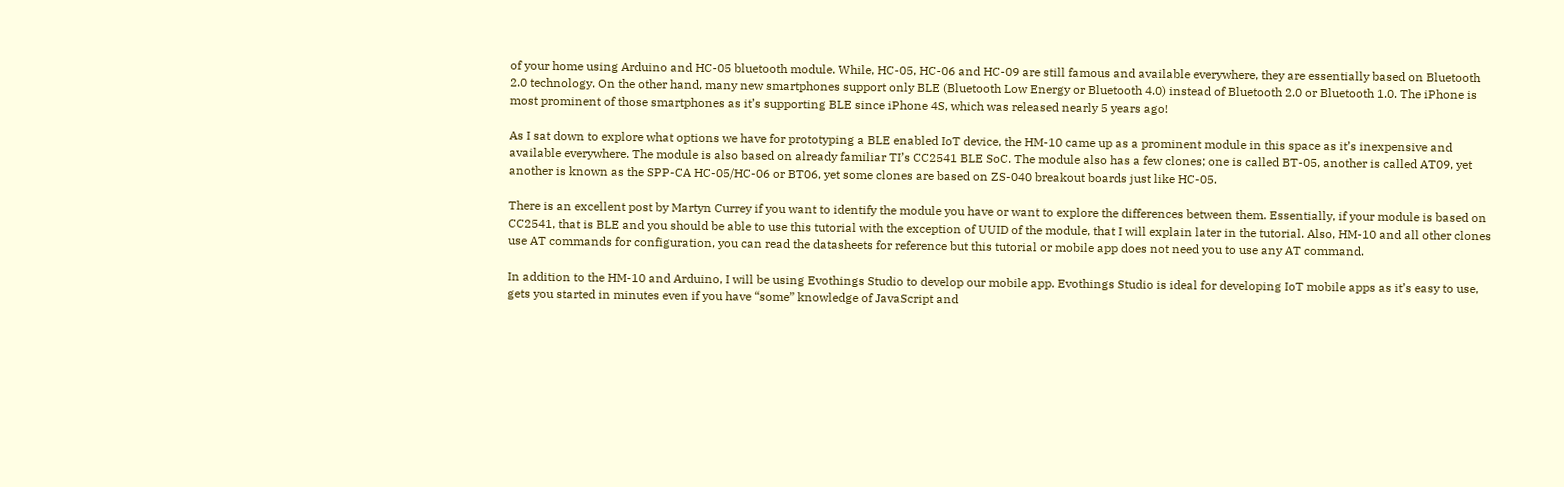of your home using Arduino and HC-05 bluetooth module. While, HC-05, HC-06 and HC-09 are still famous and available everywhere, they are essentially based on Bluetooth 2.0 technology. On the other hand, many new smartphones support only BLE (Bluetooth Low Energy or Bluetooth 4.0) instead of Bluetooth 2.0 or Bluetooth 1.0. The iPhone is most prominent of those smartphones as it’s supporting BLE since iPhone 4S, which was released nearly 5 years ago!

As I sat down to explore what options we have for prototyping a BLE enabled IoT device, the HM-10 came up as a prominent module in this space as it’s inexpensive and available everywhere. The module is also based on already familiar TI’s CC2541 BLE SoC. The module also has a few clones; one is called BT-05, another is called AT09, yet another is known as the SPP-CA HC-05/HC-06 or BT06, yet some clones are based on ZS-040 breakout boards just like HC-05.

There is an excellent post by Martyn Currey if you want to identify the module you have or want to explore the differences between them. Essentially, if your module is based on CC2541, that is BLE and you should be able to use this tutorial with the exception of UUID of the module, that I will explain later in the tutorial. Also, HM-10 and all other clones use AT commands for configuration, you can read the datasheets for reference but this tutorial or mobile app does not need you to use any AT command.

In addition to the HM-10 and Arduino, I will be using Evothings Studio to develop our mobile app. Evothings Studio is ideal for developing IoT mobile apps as it’s easy to use, gets you started in minutes even if you have “some” knowledge of JavaScript and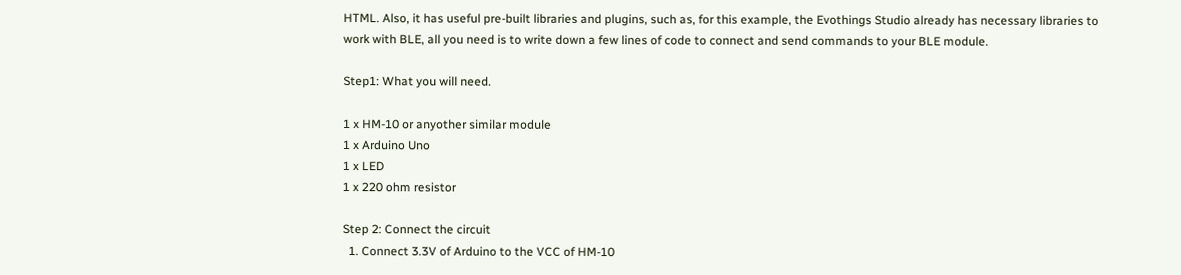HTML. Also, it has useful pre-built libraries and plugins, such as, for this example, the Evothings Studio already has necessary libraries to work with BLE, all you need is to write down a few lines of code to connect and send commands to your BLE module.

Step1: What you will need.

1 x HM-10 or anyother similar module
1 x Arduino Uno
1 x LED
1 x 220 ohm resistor

Step 2: Connect the circuit
  1. Connect 3.3V of Arduino to the VCC of HM-10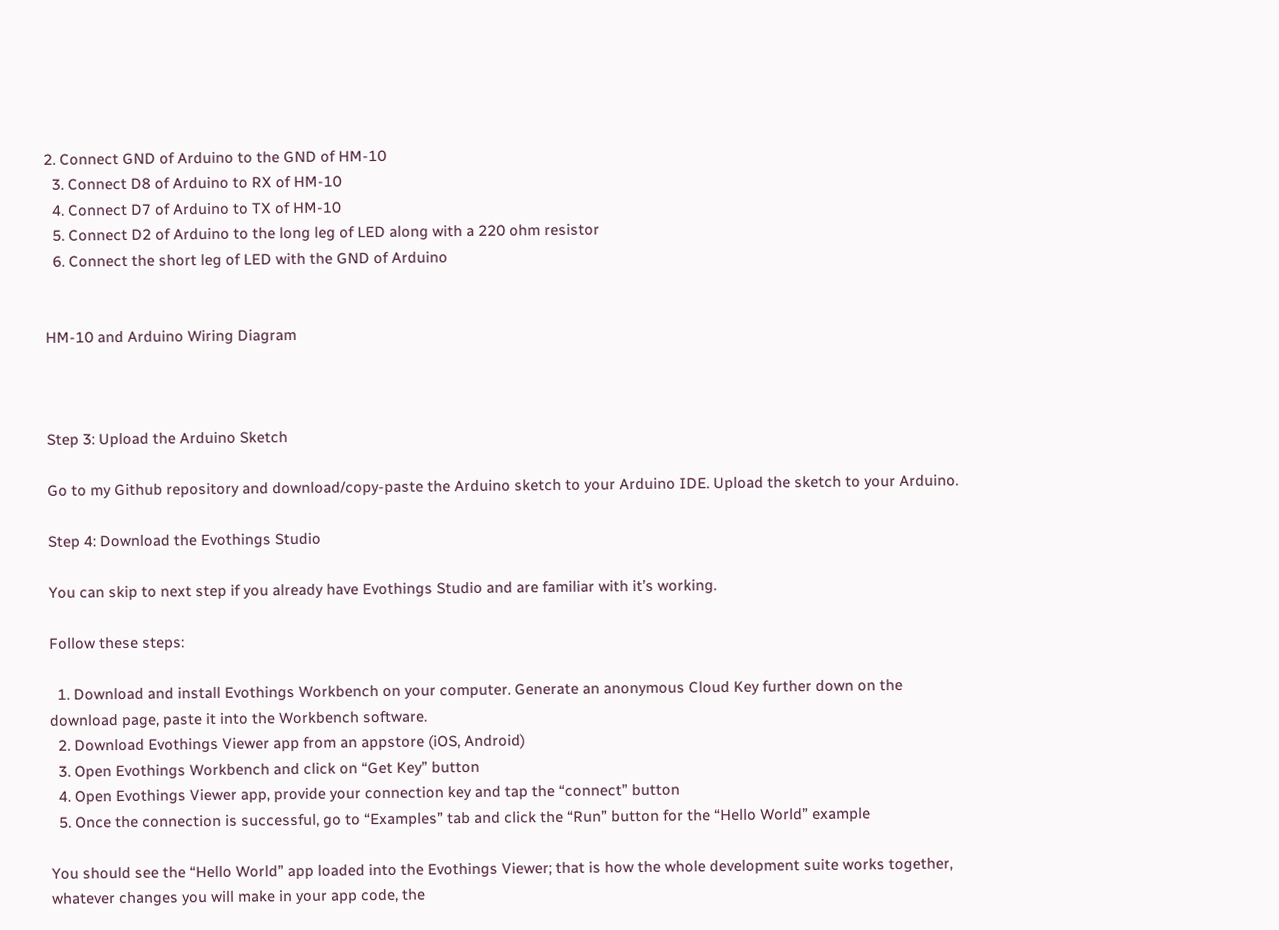2. Connect GND of Arduino to the GND of HM-10
  3. Connect D8 of Arduino to RX of HM-10
  4. Connect D7 of Arduino to TX of HM-10
  5. Connect D2 of Arduino to the long leg of LED along with a 220 ohm resistor
  6. Connect the short leg of LED with the GND of Arduino


HM-10 and Arduino Wiring Diagram



Step 3: Upload the Arduino Sketch

Go to my Github repository and download/copy-paste the Arduino sketch to your Arduino IDE. Upload the sketch to your Arduino.

Step 4: Download the Evothings Studio

You can skip to next step if you already have Evothings Studio and are familiar with it’s working.

Follow these steps:

  1. Download and install Evothings Workbench on your computer. Generate an anonymous Cloud Key further down on the download page, paste it into the Workbench software.
  2. Download Evothings Viewer app from an appstore (iOS, Android)
  3. Open Evothings Workbench and click on “Get Key” button
  4. Open Evothings Viewer app, provide your connection key and tap the “connect” button
  5. Once the connection is successful, go to “Examples” tab and click the “Run” button for the “Hello World” example

You should see the “Hello World” app loaded into the Evothings Viewer; that is how the whole development suite works together, whatever changes you will make in your app code, the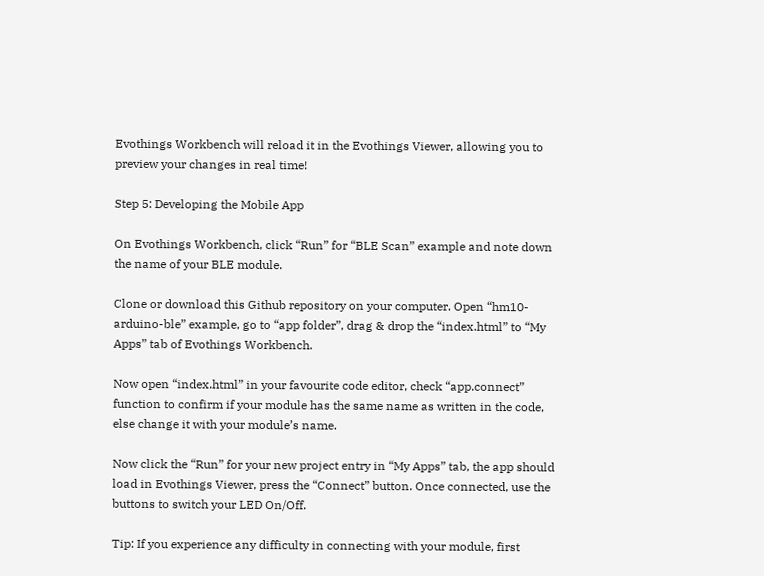Evothings Workbench will reload it in the Evothings Viewer, allowing you to preview your changes in real time!

Step 5: Developing the Mobile App

On Evothings Workbench, click “Run” for “BLE Scan” example and note down the name of your BLE module.

Clone or download this Github repository on your computer. Open “hm10-arduino-ble” example, go to “app folder”, drag & drop the “index.html” to “My Apps” tab of Evothings Workbench.

Now open “index.html” in your favourite code editor, check “app.connect” function to confirm if your module has the same name as written in the code, else change it with your module’s name.

Now click the “Run” for your new project entry in “My Apps” tab, the app should load in Evothings Viewer, press the “Connect” button. Once connected, use the buttons to switch your LED On/Off.

Tip: If you experience any difficulty in connecting with your module, first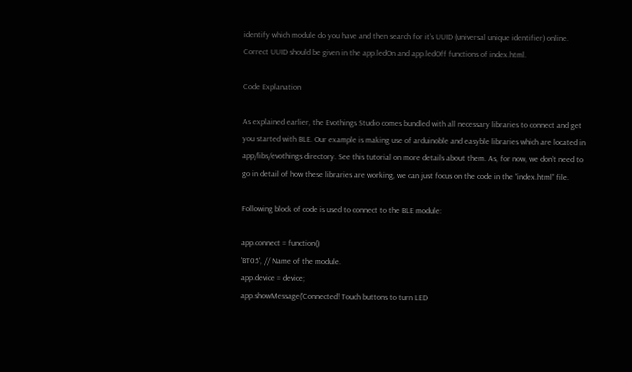identify which module do you have and then search for it’s UUID (universal unique identifier) online. Correct UUID should be given in the app.ledOn and app.ledOff functions of index.html.

Code Explanation

As explained earlier, the Evothings Studio comes bundled with all necessary libraries to connect and get you started with BLE. Our example is making use of arduinoble and easyble libraries which are located in app/libs/evothings directory. See this tutorial on more details about them. As, for now, we don’t need to go in detail of how these libraries are working, we can just focus on the code in the “index.html” file.

Following block of code is used to connect to the BLE module:

app.connect = function()
'BT05', // Name of the module.
app.device = device;
app.showMessage('Connected! Touch buttons to turn LED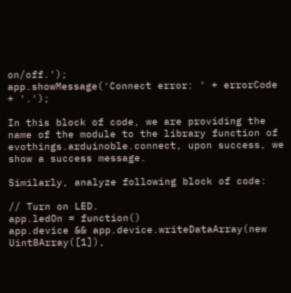on/off.');
app.showMessage('Connect error: ' + errorCode + '.');

In this block of code, we are providing the name of the module to the library function of evothings.arduinoble.connect, upon success, we show a success message.

Similarly, analyze following block of code:

// Turn on LED.
app.ledOn = function()
app.device && app.device.writeDataArray(new Uint8Array([1]),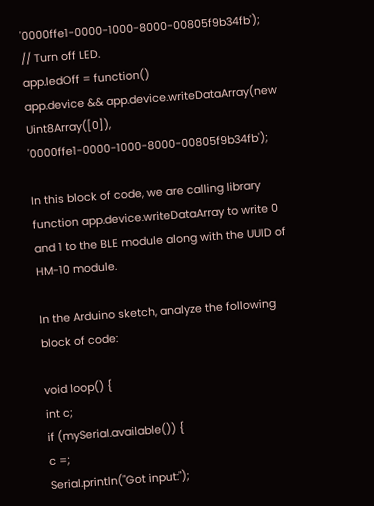'0000ffe1-0000-1000-8000-00805f9b34fb');
// Turn off LED.
app.ledOff = function()
app.device && app.device.writeDataArray(new Uint8Array([0]), '0000ffe1-0000-1000-8000-00805f9b34fb');

In this block of code, we are calling library function app.device.writeDataArray to write 0 and 1 to the BLE module along with the UUID of HM-10 module.

In the Arduino sketch, analyze the following block of code:

void loop() {
int c;
if (mySerial.available()) {
c =;
Serial.println("Got input:");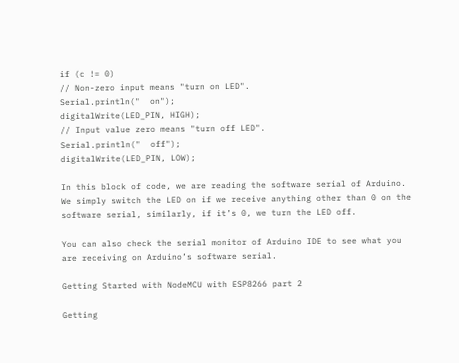if (c != 0)
// Non-zero input means "turn on LED".
Serial.println("  on");
digitalWrite(LED_PIN, HIGH);
// Input value zero means "turn off LED".
Serial.println("  off");
digitalWrite(LED_PIN, LOW);

In this block of code, we are reading the software serial of Arduino. We simply switch the LED on if we receive anything other than 0 on the software serial, similarly, if it’s 0, we turn the LED off.

You can also check the serial monitor of Arduino IDE to see what you are receiving on Arduino’s software serial.

Getting Started with NodeMCU with ESP8266 part 2

Getting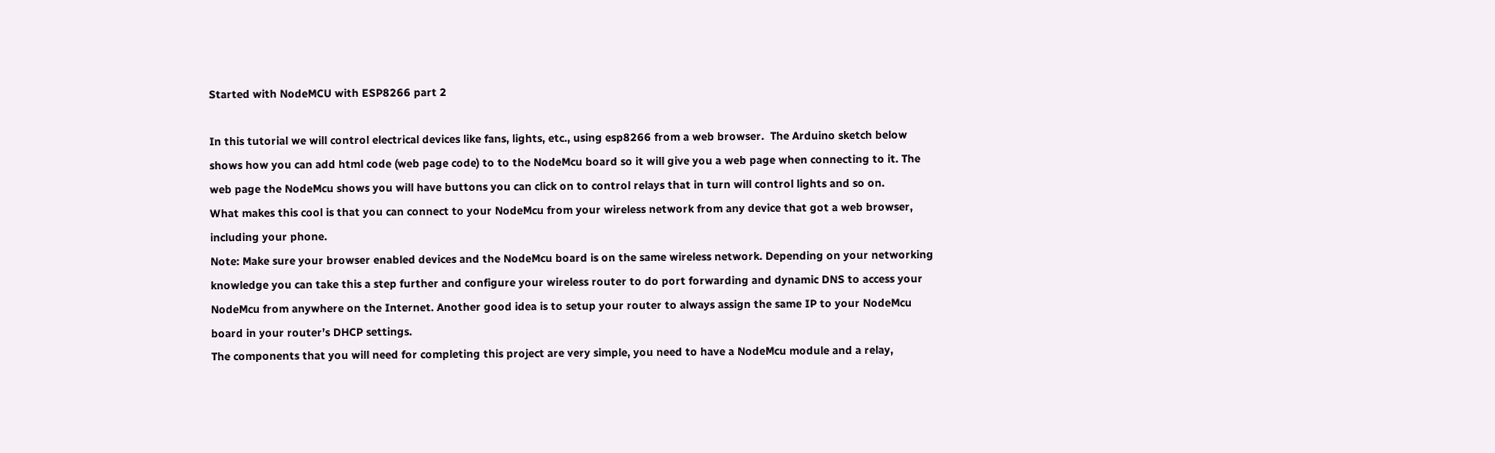Started with NodeMCU with ESP8266 part 2

In this tutorial we will control electrical devices like fans, lights, etc., using esp8266 from a web browser.  The Arduino sketch below shows how you can add html code (web page code) to to the NodeMcu board so it will give you a web page when connecting to it. The web page the NodeMcu shows you will have buttons you can click on to control relays that in turn will control lights and so on.
What makes this cool is that you can connect to your NodeMcu from your wireless network from any device that got a web browser, including your phone.
Note: Make sure your browser enabled devices and the NodeMcu board is on the same wireless network. Depending on your networking knowledge you can take this a step further and configure your wireless router to do port forwarding and dynamic DNS to access your NodeMcu from anywhere on the Internet. Another good idea is to setup your router to always assign the same IP to your NodeMcu board in your router’s DHCP settings.
The components that you will need for completing this project are very simple, you need to have a NodeMcu module and a relay,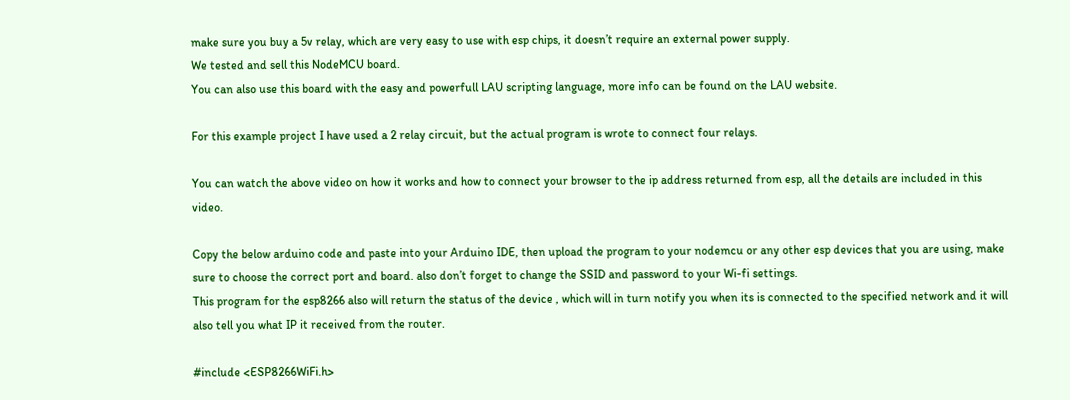make sure you buy a 5v relay, which are very easy to use with esp chips, it doesn’t require an external power supply.
We tested and sell this NodeMCU board.
You can also use this board with the easy and powerfull LAU scripting language, more info can be found on the LAU website.

For this example project I have used a 2 relay circuit, but the actual program is wrote to connect four relays.

You can watch the above video on how it works and how to connect your browser to the ip address returned from esp, all the details are included in this video.

Copy the below arduino code and paste into your Arduino IDE, then upload the program to your nodemcu or any other esp devices that you are using, make sure to choose the correct port and board. also don’t forget to change the SSID and password to your Wi-fi settings.
This program for the esp8266 also will return the status of the device , which will in turn notify you when its is connected to the specified network and it will also tell you what IP it received from the router.

#include <ESP8266WiFi.h>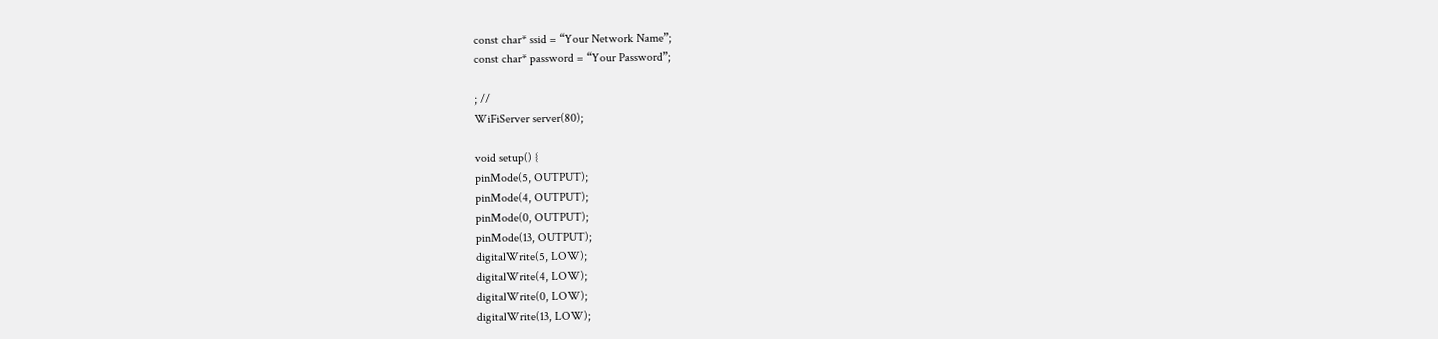const char* ssid = “Your Network Name”;
const char* password = “Your Password”;

; //
WiFiServer server(80);

void setup() {
pinMode(5, OUTPUT);
pinMode(4, OUTPUT);
pinMode(0, OUTPUT);
pinMode(13, OUTPUT);
digitalWrite(5, LOW);
digitalWrite(4, LOW);
digitalWrite(0, LOW);
digitalWrite(13, LOW);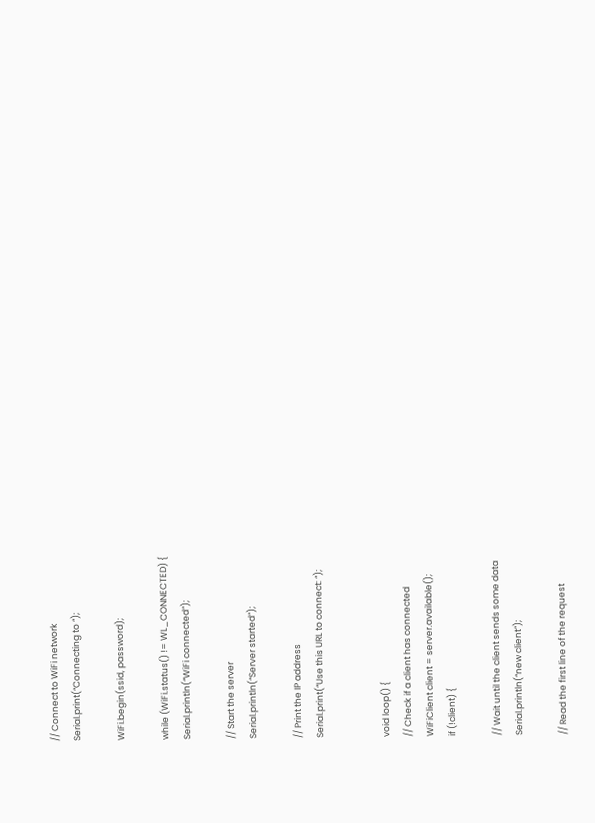// Connect to WiFi network
Serial.print(“Connecting to “);

WiFi.begin(ssid, password);

while (WiFi.status() != WL_CONNECTED) {
Serial.println(“WiFi connected”);

// Start the server
Serial.println(“Server started”);

// Print the IP address
Serial.print(“Use this URL to connect: “);


void loop() {
// Check if a client has connected
WiFiClient client = server.available();
if (!client) {

// Wait until the client sends some data
Serial.println(“new client”);

// Read the first line of the request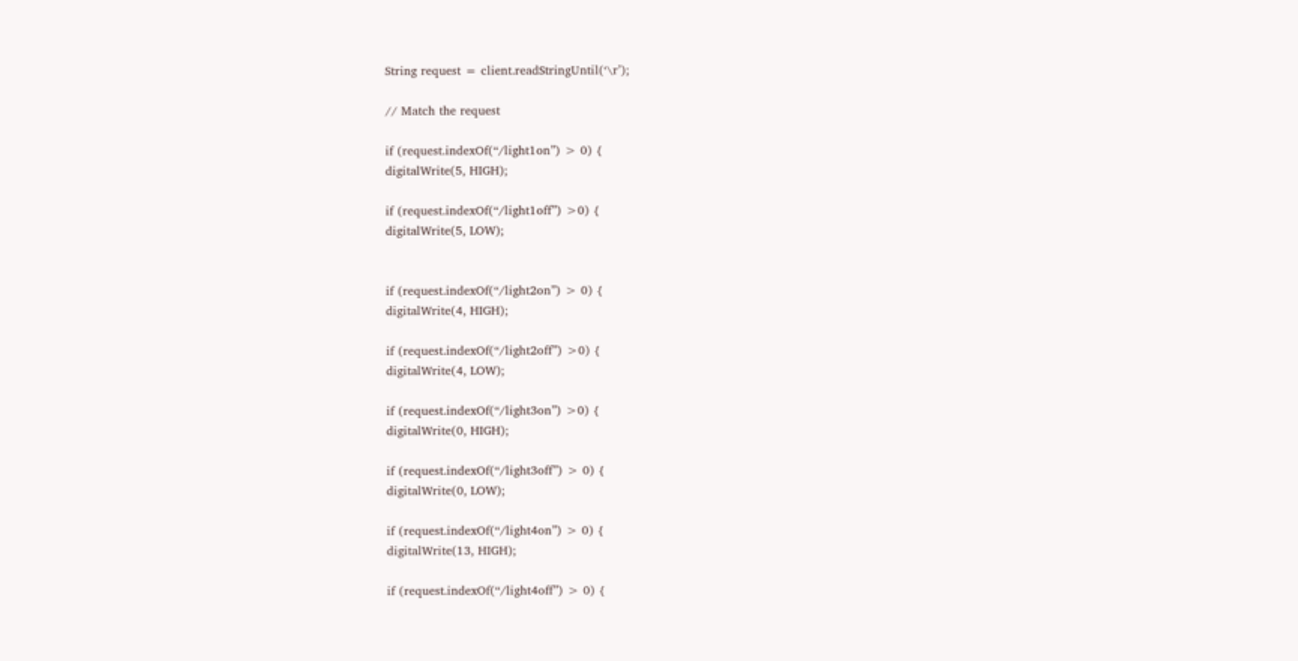String request = client.readStringUntil(‘\r’);

// Match the request

if (request.indexOf(“/light1on”) > 0) {
digitalWrite(5, HIGH);

if (request.indexOf(“/light1off”) >0) {
digitalWrite(5, LOW);


if (request.indexOf(“/light2on”) > 0) {
digitalWrite(4, HIGH);

if (request.indexOf(“/light2off”) >0) {
digitalWrite(4, LOW);

if (request.indexOf(“/light3on”) >0) {
digitalWrite(0, HIGH);

if (request.indexOf(“/light3off”) > 0) {
digitalWrite(0, LOW);

if (request.indexOf(“/light4on”) > 0) {
digitalWrite(13, HIGH);

if (request.indexOf(“/light4off”) > 0) {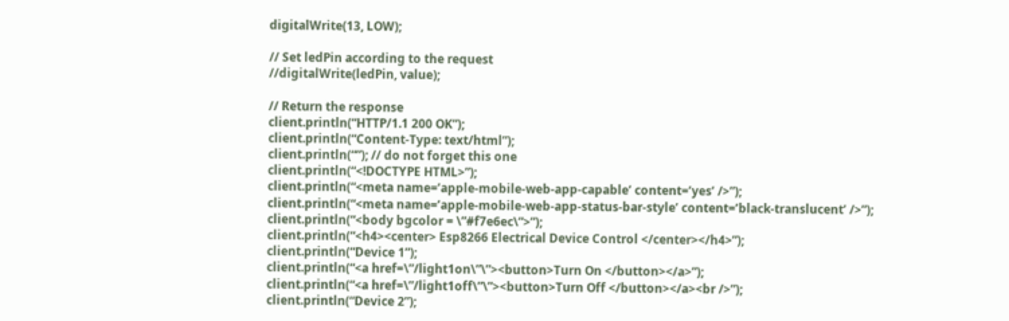digitalWrite(13, LOW);

// Set ledPin according to the request
//digitalWrite(ledPin, value);

// Return the response
client.println(“HTTP/1.1 200 OK”);
client.println(“Content-Type: text/html”);
client.println(“”); // do not forget this one
client.println(“<!DOCTYPE HTML>”);
client.println(“<meta name=’apple-mobile-web-app-capable’ content=’yes’ />”);
client.println(“<meta name=’apple-mobile-web-app-status-bar-style’ content=’black-translucent’ />”);
client.println(“<body bgcolor = \”#f7e6ec\”>”);
client.println(“<h4><center> Esp8266 Electrical Device Control </center></h4>”);
client.println(“Device 1”);
client.println(“<a href=\”/light1on\”\”><button>Turn On </button></a>”);
client.println(“<a href=\”/light1off\”\”><button>Turn Off </button></a><br />”);
client.println(“Device 2”);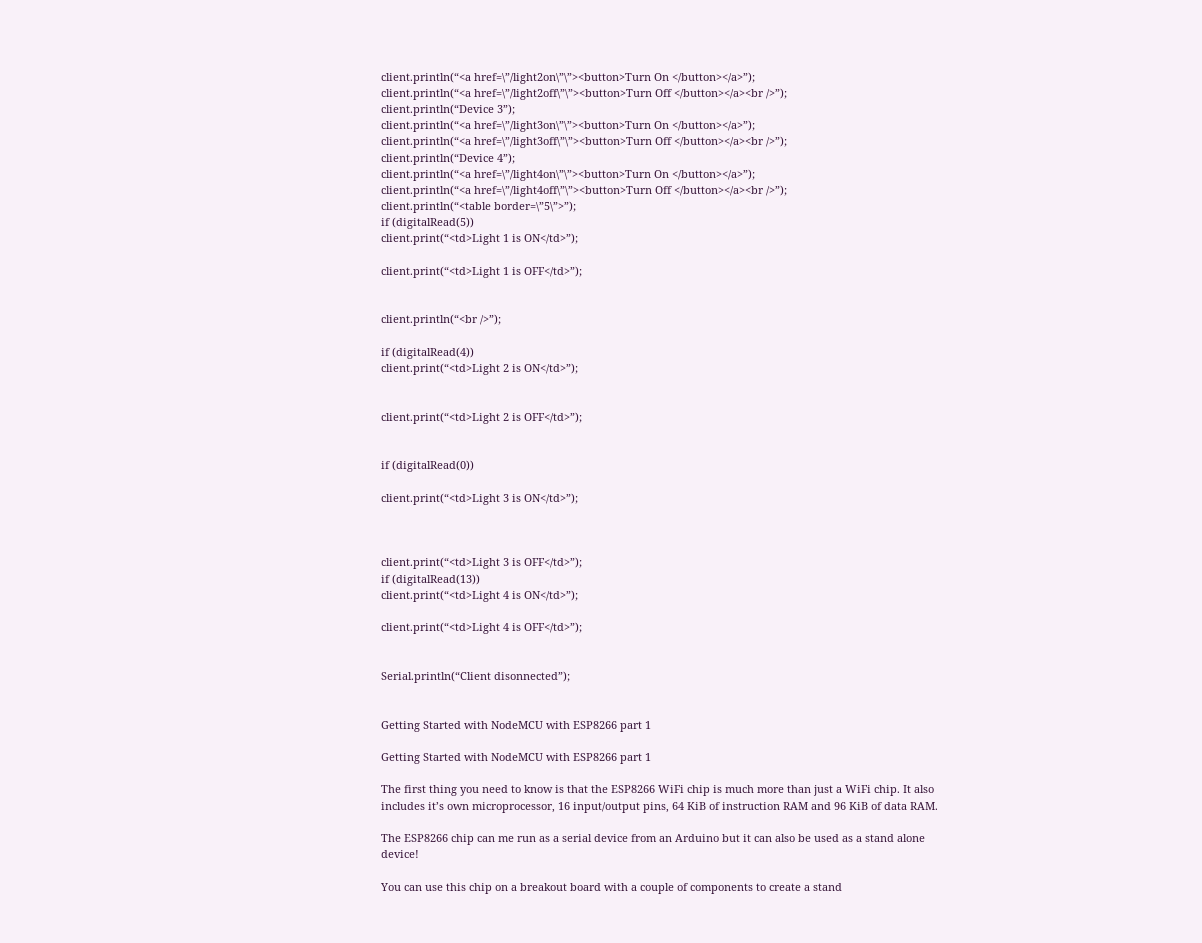client.println(“<a href=\”/light2on\”\”><button>Turn On </button></a>”);
client.println(“<a href=\”/light2off\”\”><button>Turn Off </button></a><br />”);
client.println(“Device 3”);
client.println(“<a href=\”/light3on\”\”><button>Turn On </button></a>”);
client.println(“<a href=\”/light3off\”\”><button>Turn Off </button></a><br />”);
client.println(“Device 4”);
client.println(“<a href=\”/light4on\”\”><button>Turn On </button></a>”);
client.println(“<a href=\”/light4off\”\”><button>Turn Off </button></a><br />”);
client.println(“<table border=\”5\”>”);
if (digitalRead(5))
client.print(“<td>Light 1 is ON</td>”);

client.print(“<td>Light 1 is OFF</td>”);


client.println(“<br />”);

if (digitalRead(4))
client.print(“<td>Light 2 is ON</td>”);


client.print(“<td>Light 2 is OFF</td>”);


if (digitalRead(0))

client.print(“<td>Light 3 is ON</td>”);



client.print(“<td>Light 3 is OFF</td>”);
if (digitalRead(13))
client.print(“<td>Light 4 is ON</td>”);

client.print(“<td>Light 4 is OFF</td>”);


Serial.println(“Client disonnected”);


Getting Started with NodeMCU with ESP8266 part 1

Getting Started with NodeMCU with ESP8266 part 1

The first thing you need to know is that the ESP8266 WiFi chip is much more than just a WiFi chip. It also includes it’s own microprocessor, 16 input/output pins, 64 KiB of instruction RAM and 96 KiB of data RAM.

The ESP8266 chip can me run as a serial device from an Arduino but it can also be used as a stand alone device!

You can use this chip on a breakout board with a couple of components to create a stand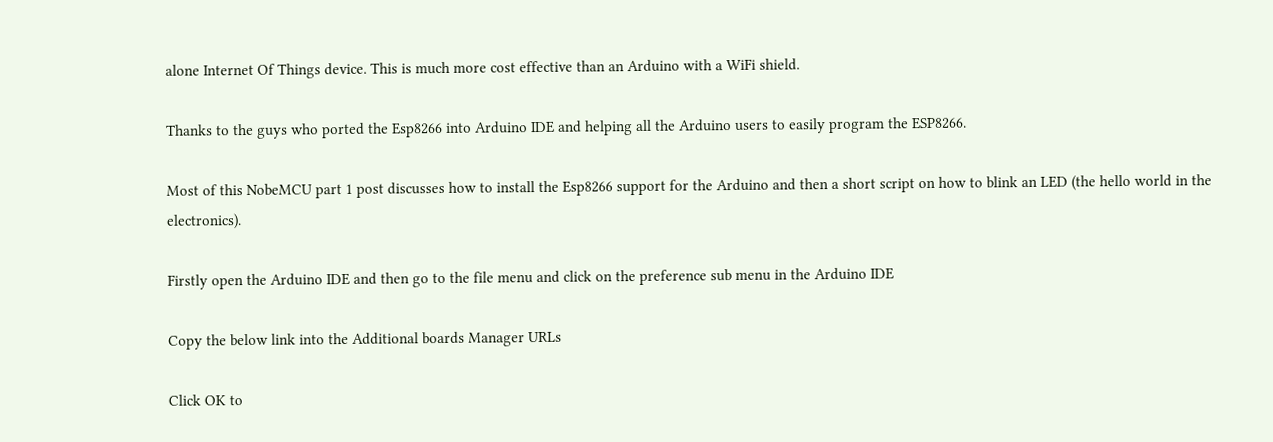alone Internet Of Things device. This is much more cost effective than an Arduino with a WiFi shield.

Thanks to the guys who ported the Esp8266 into Arduino IDE and helping all the Arduino users to easily program the ESP8266.

Most of this NobeMCU part 1 post discusses how to install the Esp8266 support for the Arduino and then a short script on how to blink an LED (the hello world in the electronics).

Firstly open the Arduino IDE and then go to the file menu and click on the preference sub menu in the Arduino IDE

Copy the below link into the Additional boards Manager URLs

Click OK to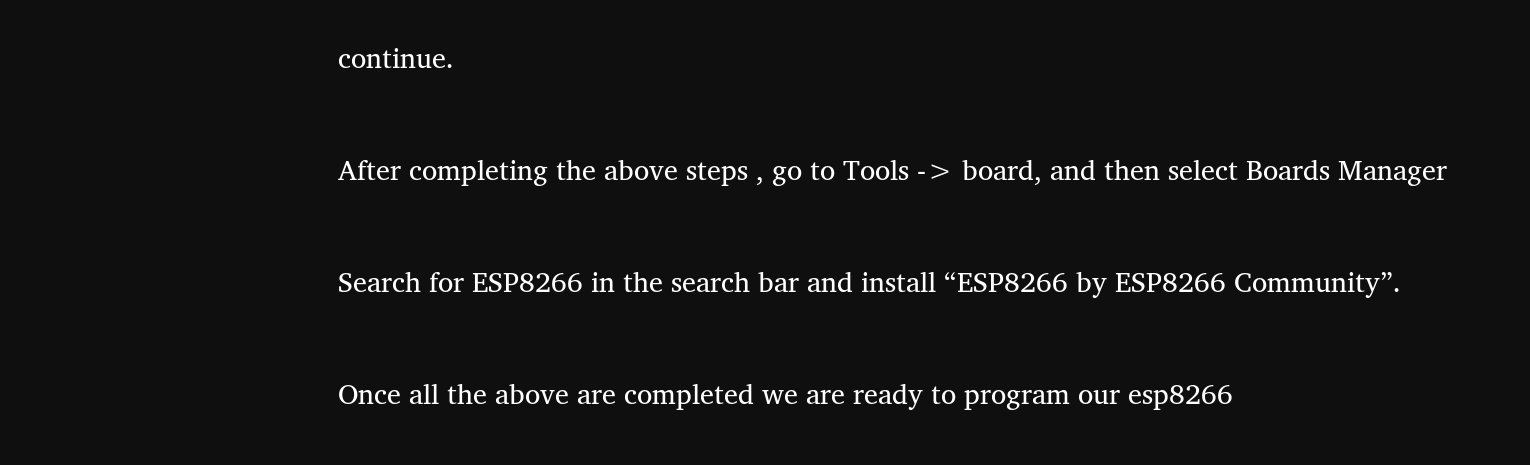continue.

After completing the above steps , go to Tools -> board, and then select Boards Manager

Search for ESP8266 in the search bar and install “ESP8266 by ESP8266 Community”.

Once all the above are completed we are ready to program our esp8266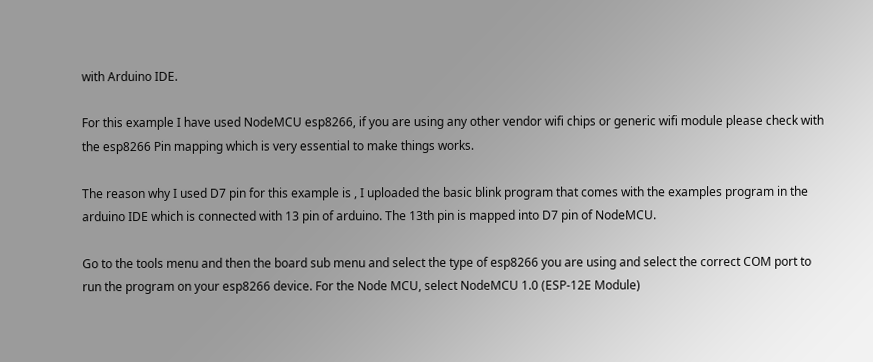with Arduino IDE.

For this example I have used NodeMCU esp8266, if you are using any other vendor wifi chips or generic wifi module please check with the esp8266 Pin mapping which is very essential to make things works.

The reason why I used D7 pin for this example is , I uploaded the basic blink program that comes with the examples program in the arduino IDE which is connected with 13 pin of arduino. The 13th pin is mapped into D7 pin of NodeMCU.

Go to the tools menu and then the board sub menu and select the type of esp8266 you are using and select the correct COM port to run the program on your esp8266 device. For the Node MCU, select NodeMCU 1.0 (ESP-12E Module)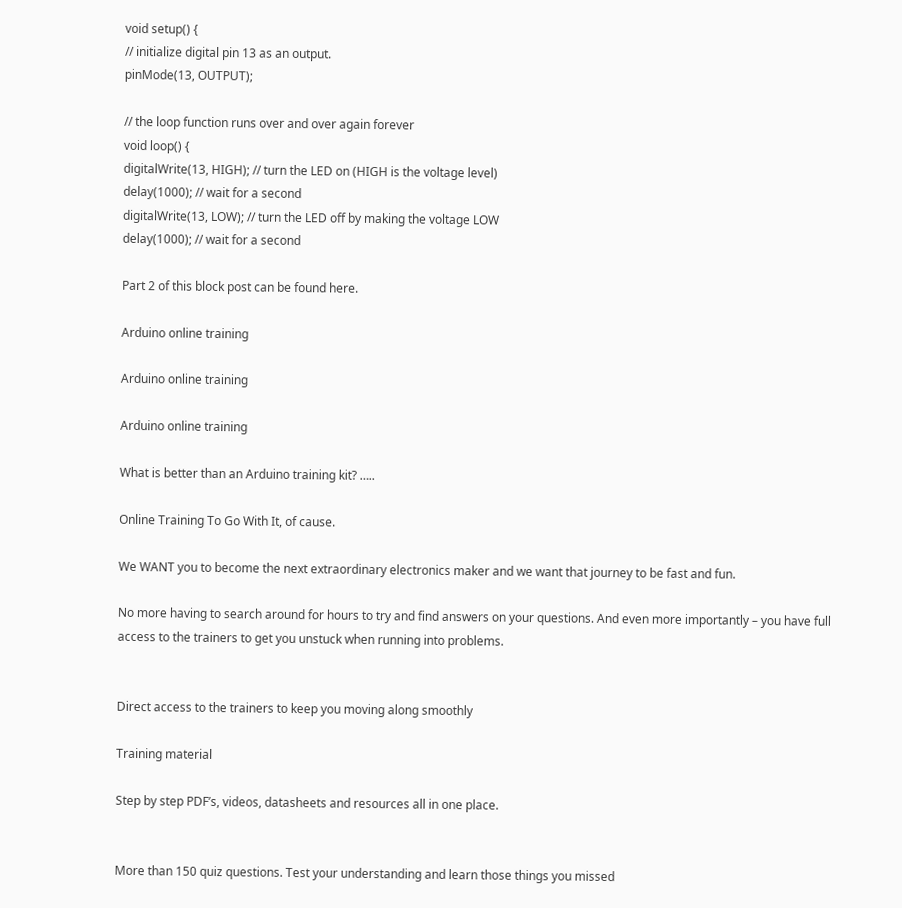void setup() {
// initialize digital pin 13 as an output.
pinMode(13, OUTPUT);

// the loop function runs over and over again forever
void loop() {
digitalWrite(13, HIGH); // turn the LED on (HIGH is the voltage level)
delay(1000); // wait for a second
digitalWrite(13, LOW); // turn the LED off by making the voltage LOW
delay(1000); // wait for a second

Part 2 of this block post can be found here.

Arduino online training

Arduino online training

Arduino online training

What is better than an Arduino training kit? …..

Online Training To Go With It, of cause.

We WANT you to become the next extraordinary electronics maker and we want that journey to be fast and fun.

No more having to search around for hours to try and find answers on your questions. And even more importantly – you have full access to the trainers to get you unstuck when running into problems.


Direct access to the trainers to keep you moving along smoothly

Training material

Step by step PDF’s, videos, datasheets and resources all in one place.


More than 150 quiz questions. Test your understanding and learn those things you missed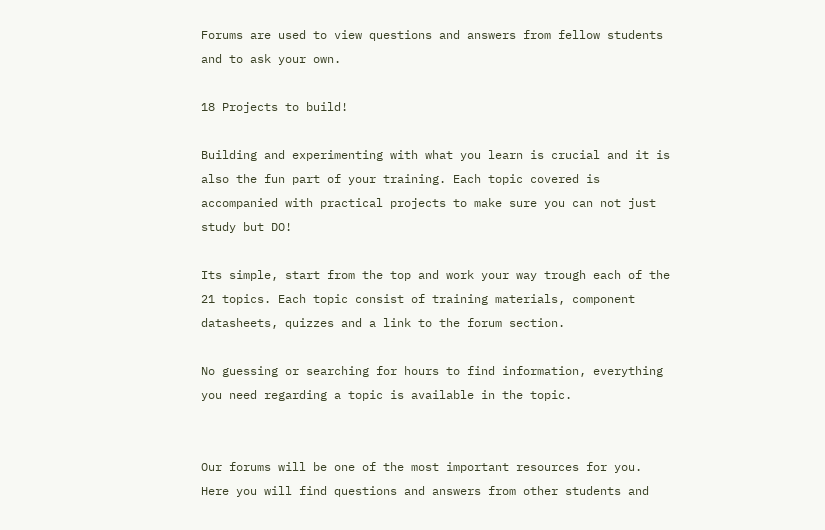Forums are used to view questions and answers from fellow students and to ask your own.

18 Projects to build!

Building and experimenting with what you learn is crucial and it is also the fun part of your training. Each topic covered is accompanied with practical projects to make sure you can not just study but DO!

Its simple, start from the top and work your way trough each of the 21 topics. Each topic consist of training materials, component datasheets, quizzes and a link to the forum section.

No guessing or searching for hours to find information, everything you need regarding a topic is available in the topic.


Our forums will be one of the most important resources for you. Here you will find questions and answers from other students and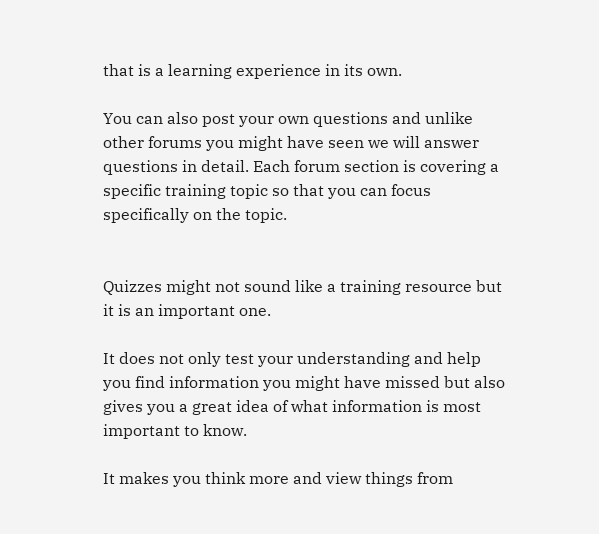that is a learning experience in its own.

You can also post your own questions and unlike other forums you might have seen we will answer questions in detail. Each forum section is covering a specific training topic so that you can focus specifically on the topic.


Quizzes might not sound like a training resource but it is an important one.

It does not only test your understanding and help you find information you might have missed but also gives you a great idea of what information is most important to know.

It makes you think more and view things from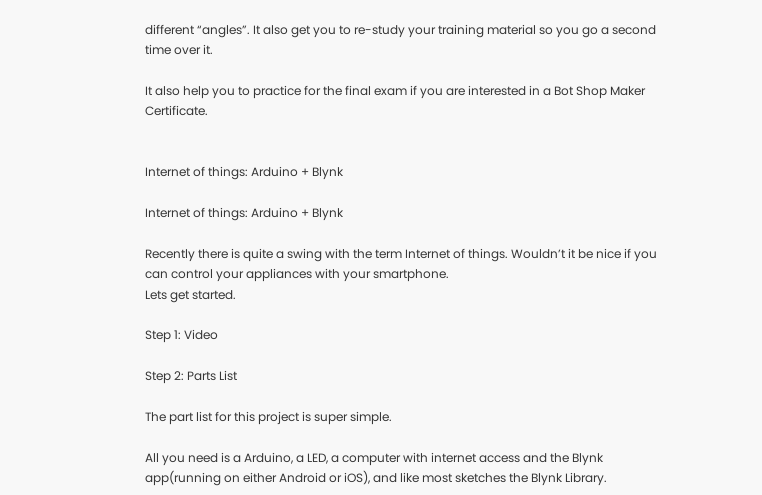different “angles”. It also get you to re-study your training material so you go a second time over it.

It also help you to practice for the final exam if you are interested in a Bot Shop Maker Certificate.


Internet of things: Arduino + Blynk

Internet of things: Arduino + Blynk

Recently there is quite a swing with the term Internet of things. Wouldn’t it be nice if you can control your appliances with your smartphone.
Lets get started.

Step 1: Video

Step 2: Parts List

The part list for this project is super simple.

All you need is a Arduino, a LED, a computer with internet access and the Blynk app(running on either Android or iOS), and like most sketches the Blynk Library.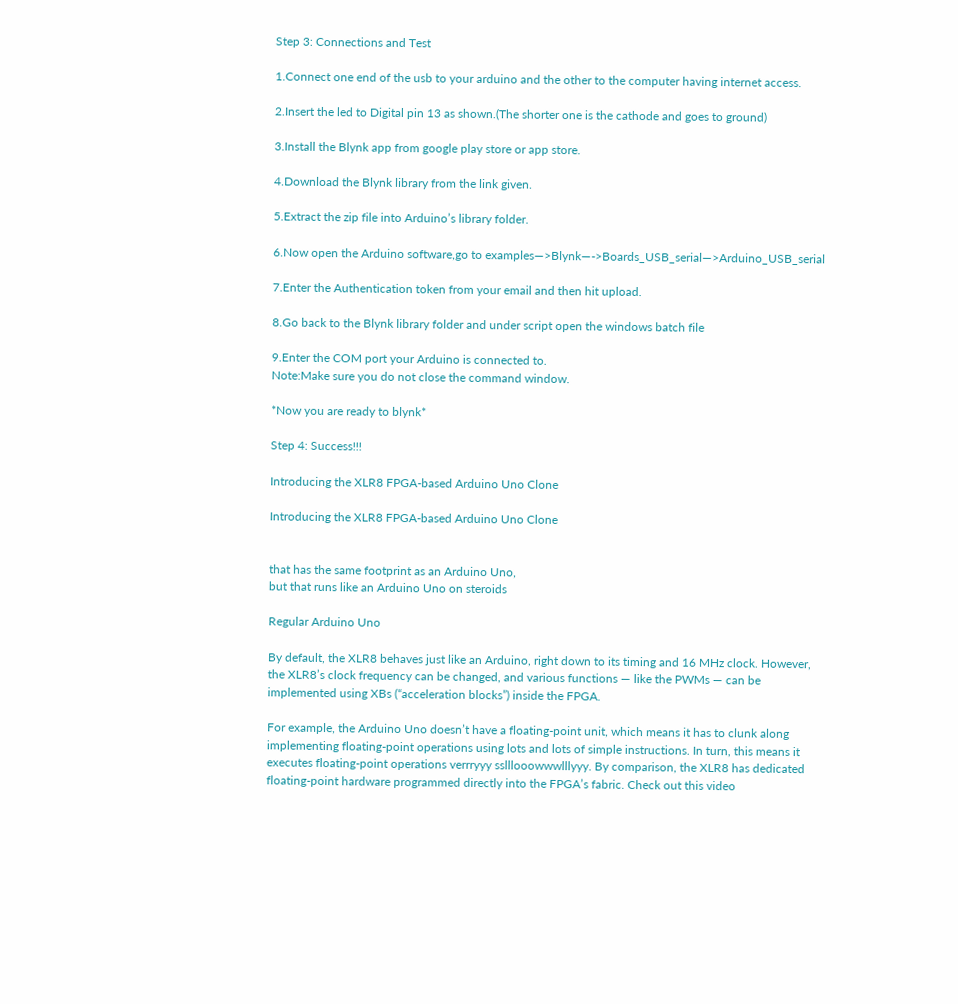Step 3: Connections and Test

1.Connect one end of the usb to your arduino and the other to the computer having internet access.

2.Insert the led to Digital pin 13 as shown.(The shorter one is the cathode and goes to ground)

3.Install the Blynk app from google play store or app store.

4.Download the Blynk library from the link given.

5.Extract the zip file into Arduino’s library folder.

6.Now open the Arduino software,go to examples—>Blynk—->Boards_USB_serial—>Arduino_USB_serial

7.Enter the Authentication token from your email and then hit upload.

8.Go back to the Blynk library folder and under script open the windows batch file

9.Enter the COM port your Arduino is connected to.
Note:Make sure you do not close the command window.

*Now you are ready to blynk*

Step 4: Success!!!

Introducing the XLR8 FPGA-based Arduino Uno Clone

Introducing the XLR8 FPGA-based Arduino Uno Clone


that has the same footprint as an Arduino Uno,
but that runs like an Arduino Uno on steroids

Regular Arduino Uno

By default, the XLR8 behaves just like an Arduino, right down to its timing and 16 MHz clock. However, the XLR8’s clock frequency can be changed, and various functions — like the PWMs — can be implemented using XBs (“acceleration blocks”) inside the FPGA.

For example, the Arduino Uno doesn’t have a floating-point unit, which means it has to clunk along implementing floating-point operations using lots and lots of simple instructions. In turn, this means it executes floating-point operations verrryyy sslllooowwwlllyyy. By comparison, the XLR8 has dedicated floating-point hardware programmed directly into the FPGA’s fabric. Check out this video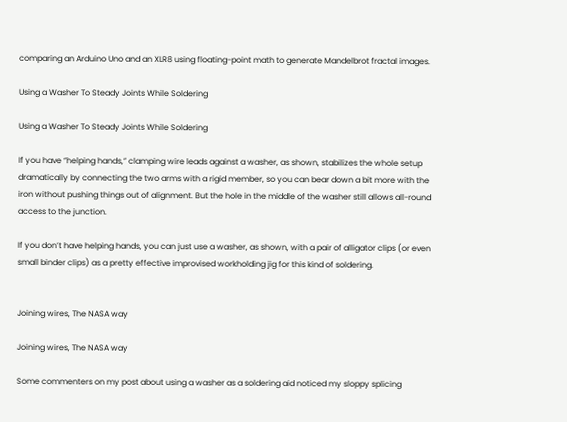comparing an Arduino Uno and an XLR8 using floating-point math to generate Mandelbrot fractal images.

Using a Washer To Steady Joints While Soldering

Using a Washer To Steady Joints While Soldering

If you have “helping hands,” clamping wire leads against a washer, as shown, stabilizes the whole setup dramatically by connecting the two arms with a rigid member, so you can bear down a bit more with the iron without pushing things out of alignment. But the hole in the middle of the washer still allows all-round access to the junction.

If you don’t have helping hands, you can just use a washer, as shown, with a pair of alligator clips (or even small binder clips) as a pretty effective improvised workholding jig for this kind of soldering.


Joining wires, The NASA way

Joining wires, The NASA way

Some commenters on my post about using a washer as a soldering aid noticed my sloppy splicing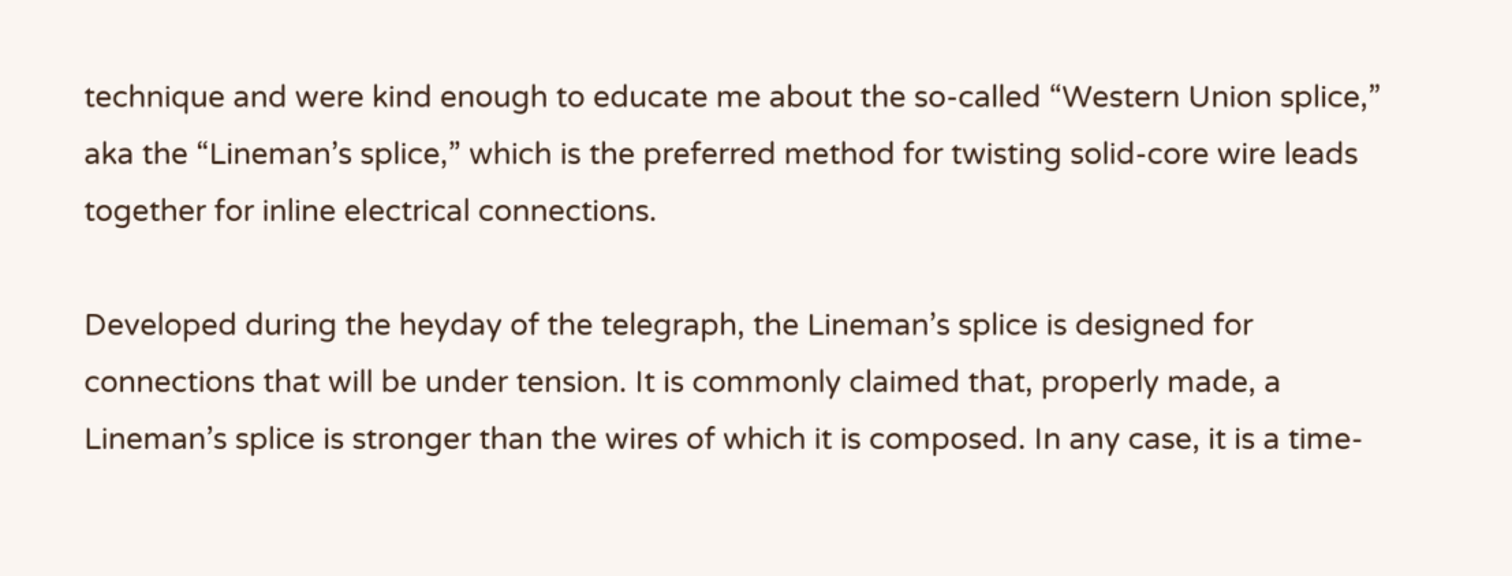technique and were kind enough to educate me about the so-called “Western Union splice,” aka the “Lineman’s splice,” which is the preferred method for twisting solid-core wire leads together for inline electrical connections.

Developed during the heyday of the telegraph, the Lineman’s splice is designed for connections that will be under tension. It is commonly claimed that, properly made, a Lineman’s splice is stronger than the wires of which it is composed. In any case, it is a time-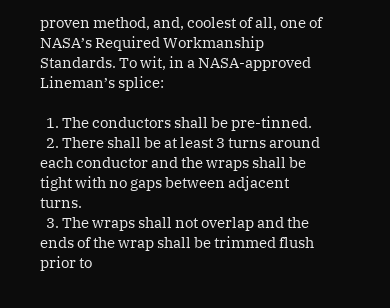proven method, and, coolest of all, one of NASA’s Required Workmanship Standards. To wit, in a NASA-approved Lineman’s splice:

  1. The conductors shall be pre-tinned.
  2. There shall be at least 3 turns around each conductor and the wraps shall be tight with no gaps between adjacent turns.
  3. The wraps shall not overlap and the ends of the wrap shall be trimmed flush prior to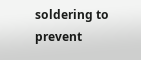soldering to prevent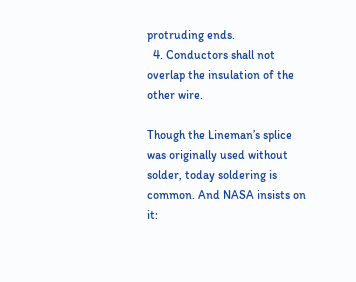protruding ends.
  4. Conductors shall not overlap the insulation of the other wire.

Though the Lineman’s splice was originally used without solder, today soldering is common. And NASA insists on it: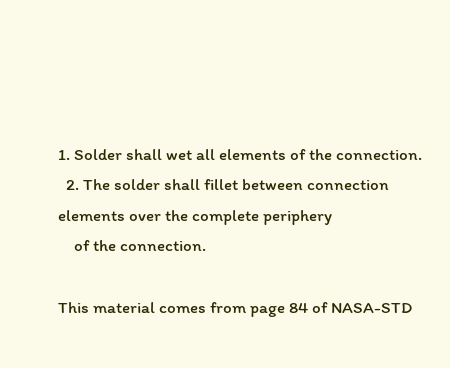1. Solder shall wet all elements of the connection.
  2. The solder shall fillet between connection elements over the complete periphery
    of the connection.

This material comes from page 84 of NASA-STD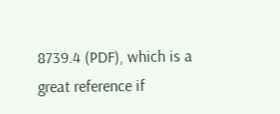8739.4 (PDF), which is a great reference if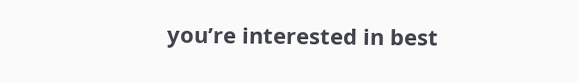you’re interested in best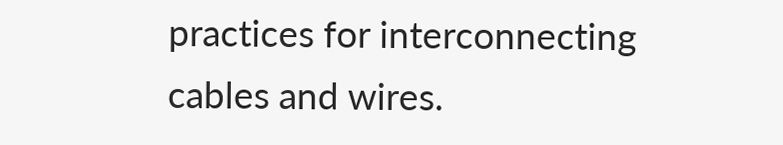practices for interconnecting cables and wires.